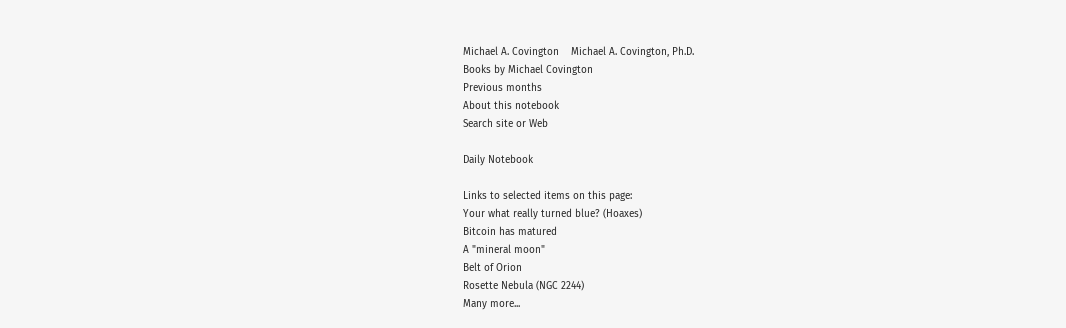Michael A. Covington    Michael A. Covington, Ph.D.
Books by Michael Covington
Previous months
About this notebook
Search site or Web

Daily Notebook

Links to selected items on this page:
Your what really turned blue? (Hoaxes)
Bitcoin has matured
A "mineral moon"
Belt of Orion
Rosette Nebula (NGC 2244)
Many more...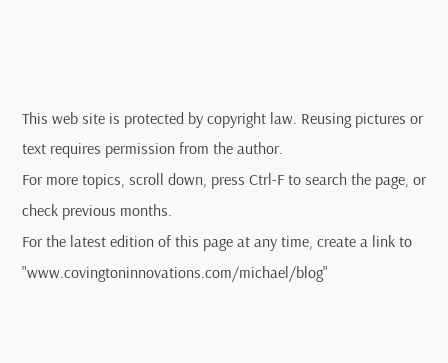This web site is protected by copyright law. Reusing pictures or text requires permission from the author.
For more topics, scroll down, press Ctrl-F to search the page, or check previous months.
For the latest edition of this page at any time, create a link to "www.covingtoninnovations.com/michael/blog"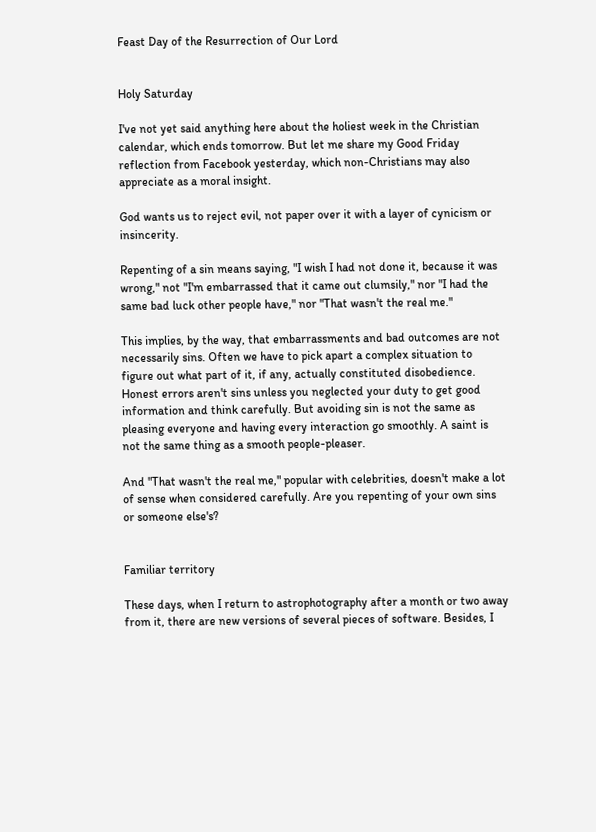Feast Day of the Resurrection of Our Lord


Holy Saturday

I've not yet said anything here about the holiest week in the Christian calendar, which ends tomorrow. But let me share my Good Friday reflection from Facebook yesterday, which non-Christians may also appreciate as a moral insight.

God wants us to reject evil, not paper over it with a layer of cynicism or insincerity.

Repenting of a sin means saying, "I wish I had not done it, because it was wrong," not "I'm embarrassed that it came out clumsily," nor "I had the same bad luck other people have," nor "That wasn't the real me."

This implies, by the way, that embarrassments and bad outcomes are not necessarily sins. Often we have to pick apart a complex situation to figure out what part of it, if any, actually constituted disobedience. Honest errors aren't sins unless you neglected your duty to get good information and think carefully. But avoiding sin is not the same as pleasing everyone and having every interaction go smoothly. A saint is not the same thing as a smooth people-pleaser.

And "That wasn't the real me," popular with celebrities, doesn't make a lot of sense when considered carefully. Are you repenting of your own sins or someone else's?


Familiar territory

These days, when I return to astrophotography after a month or two away from it, there are new versions of several pieces of software. Besides, I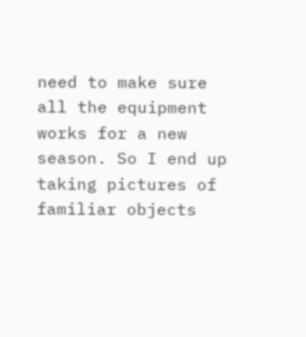need to make sure all the equipment works for a new season. So I end up taking pictures of familiar objects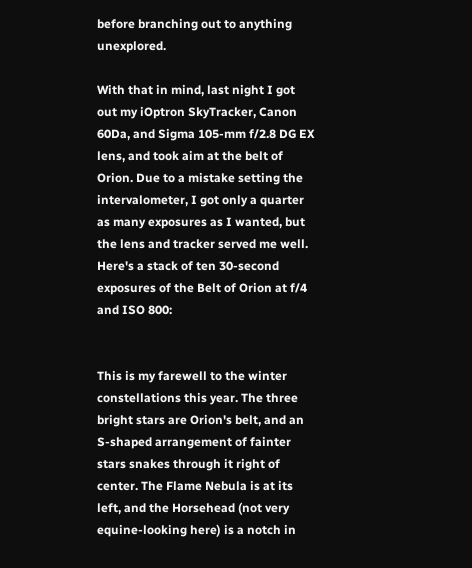before branching out to anything unexplored.

With that in mind, last night I got out my iOptron SkyTracker, Canon 60Da, and Sigma 105-mm f/2.8 DG EX lens, and took aim at the belt of Orion. Due to a mistake setting the intervalometer, I got only a quarter as many exposures as I wanted, but the lens and tracker served me well. Here's a stack of ten 30-second exposures of the Belt of Orion at f/4 and ISO 800:


This is my farewell to the winter constellations this year. The three bright stars are Orion's belt, and an S-shaped arrangement of fainter stars snakes through it right of center. The Flame Nebula is at its left, and the Horsehead (not very equine-looking here) is a notch in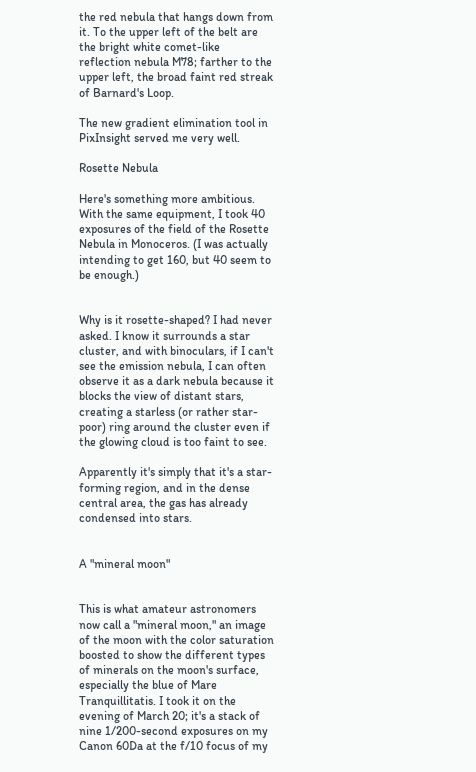the red nebula that hangs down from it. To the upper left of the belt are the bright white comet-like reflection nebula M78; farther to the upper left, the broad faint red streak of Barnard's Loop.

The new gradient elimination tool in PixInsight served me very well.

Rosette Nebula

Here's something more ambitious. With the same equipment, I took 40 exposures of the field of the Rosette Nebula in Monoceros. (I was actually intending to get 160, but 40 seem to be enough.)


Why is it rosette-shaped? I had never asked. I know it surrounds a star cluster, and with binoculars, if I can't see the emission nebula, I can often observe it as a dark nebula because it blocks the view of distant stars, creating a starless (or rather star-poor) ring around the cluster even if the glowing cloud is too faint to see.

Apparently it's simply that it's a star-forming region, and in the dense central area, the gas has already condensed into stars.


A "mineral moon"


This is what amateur astronomers now call a "mineral moon," an image of the moon with the color saturation boosted to show the different types of minerals on the moon's surface, especially the blue of Mare Tranquillitatis. I took it on the evening of March 20; it's a stack of nine 1/200-second exposures on my Canon 60Da at the f/10 focus of my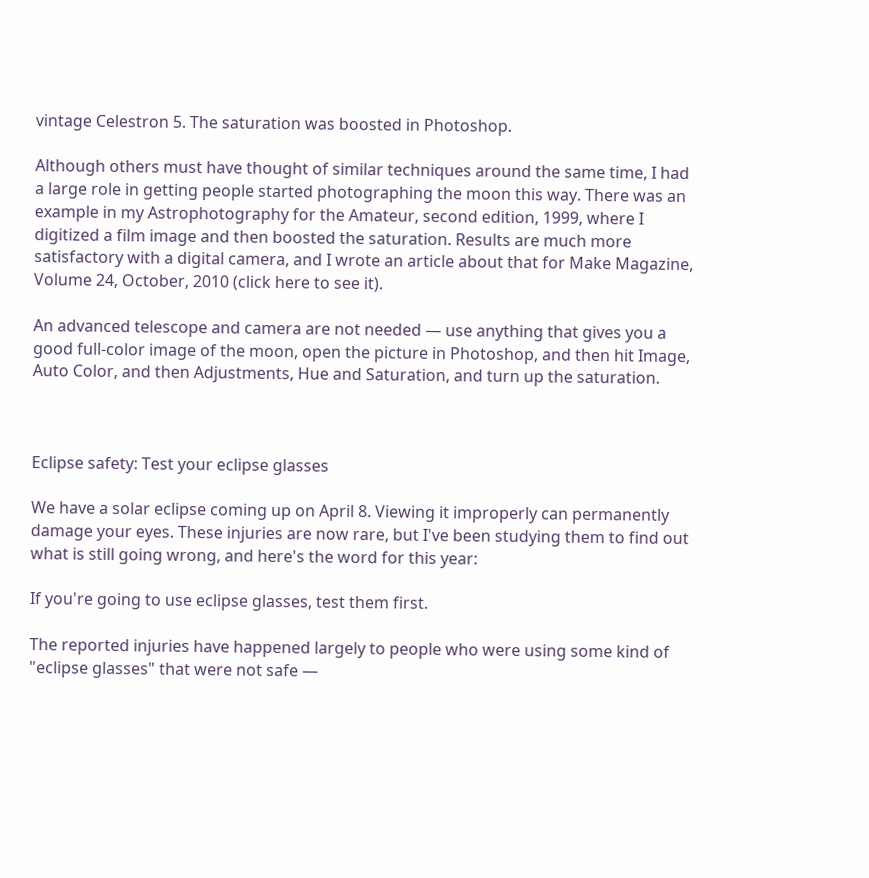vintage Celestron 5. The saturation was boosted in Photoshop.

Although others must have thought of similar techniques around the same time, I had a large role in getting people started photographing the moon this way. There was an example in my Astrophotography for the Amateur, second edition, 1999, where I digitized a film image and then boosted the saturation. Results are much more satisfactory with a digital camera, and I wrote an article about that for Make Magazine, Volume 24, October, 2010 (click here to see it).

An advanced telescope and camera are not needed — use anything that gives you a good full-color image of the moon, open the picture in Photoshop, and then hit Image, Auto Color, and then Adjustments, Hue and Saturation, and turn up the saturation.



Eclipse safety: Test your eclipse glasses

We have a solar eclipse coming up on April 8. Viewing it improperly can permanently damage your eyes. These injuries are now rare, but I've been studying them to find out what is still going wrong, and here's the word for this year:

If you're going to use eclipse glasses, test them first.

The reported injuries have happened largely to people who were using some kind of "eclipse glasses" that were not safe —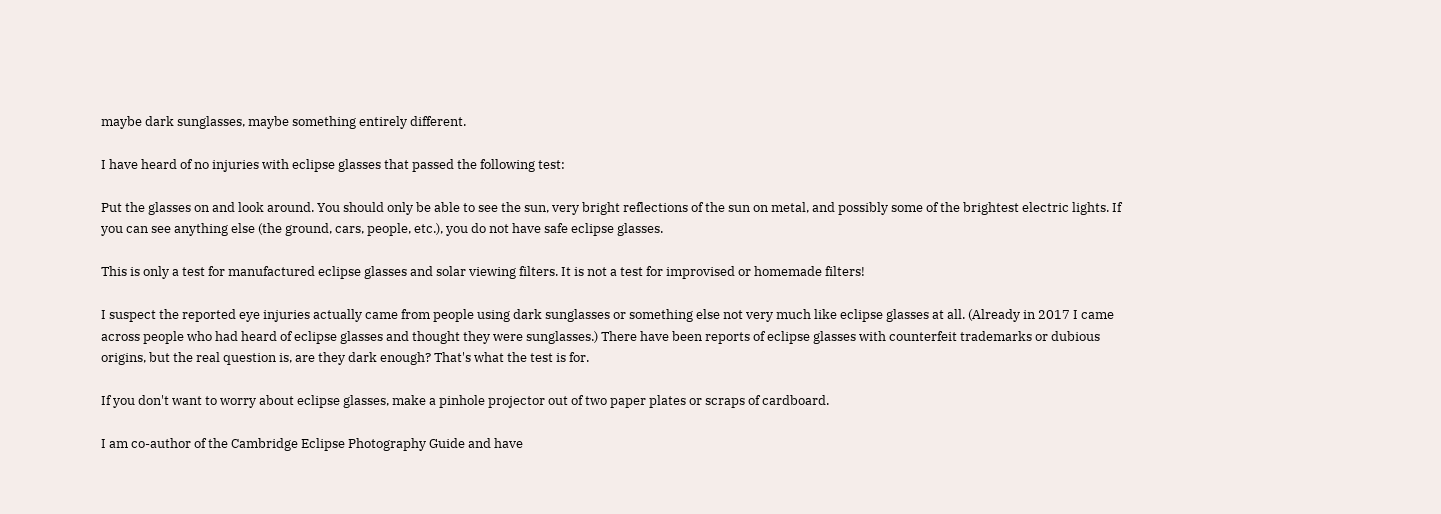maybe dark sunglasses, maybe something entirely different.

I have heard of no injuries with eclipse glasses that passed the following test:

Put the glasses on and look around. You should only be able to see the sun, very bright reflections of the sun on metal, and possibly some of the brightest electric lights. If you can see anything else (the ground, cars, people, etc.), you do not have safe eclipse glasses.

This is only a test for manufactured eclipse glasses and solar viewing filters. It is not a test for improvised or homemade filters!

I suspect the reported eye injuries actually came from people using dark sunglasses or something else not very much like eclipse glasses at all. (Already in 2017 I came across people who had heard of eclipse glasses and thought they were sunglasses.) There have been reports of eclipse glasses with counterfeit trademarks or dubious origins, but the real question is, are they dark enough? That's what the test is for.

If you don't want to worry about eclipse glasses, make a pinhole projector out of two paper plates or scraps of cardboard.

I am co-author of the Cambridge Eclipse Photography Guide and have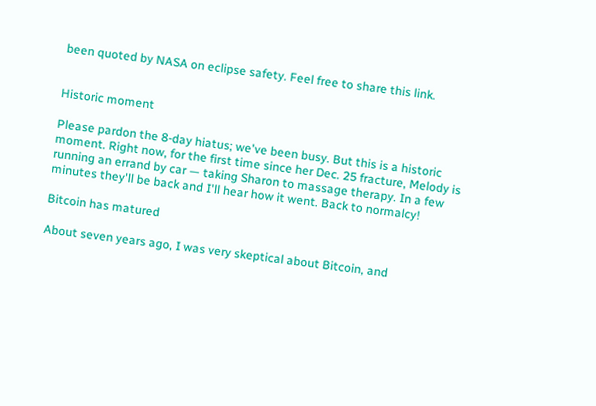been quoted by NASA on eclipse safety. Feel free to share this link.


Historic moment

Please pardon the 8-day hiatus; we've been busy. But this is a historic moment. Right now, for the first time since her Dec. 25 fracture, Melody is running an errand by car — taking Sharon to massage therapy. In a few minutes they'll be back and I'll hear how it went. Back to normalcy!

Bitcoin has matured

About seven years ago, I was very skeptical about Bitcoin, and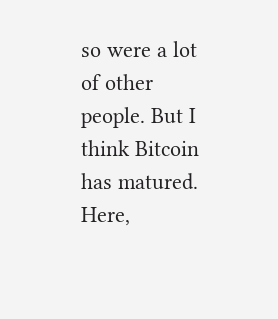so were a lot of other people. But I think Bitcoin has matured. Here,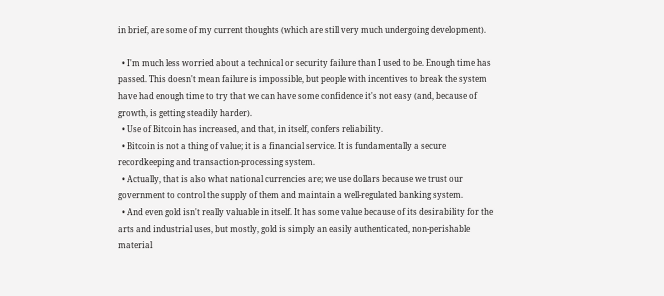in brief, are some of my current thoughts (which are still very much undergoing development).

  • I'm much less worried about a technical or security failure than I used to be. Enough time has passed. This doesn't mean failure is impossible, but people with incentives to break the system have had enough time to try that we can have some confidence it's not easy (and, because of growth, is getting steadily harder).
  • Use of Bitcoin has increased, and that, in itself, confers reliability.
  • Bitcoin is not a thing of value; it is a financial service. It is fundamentally a secure recordkeeping and transaction-processing system.
  • Actually, that is also what national currencies are; we use dollars because we trust our government to control the supply of them and maintain a well-regulated banking system.
  • And even gold isn't really valuable in itself. It has some value because of its desirability for the arts and industrial uses, but mostly, gold is simply an easily authenticated, non-perishable material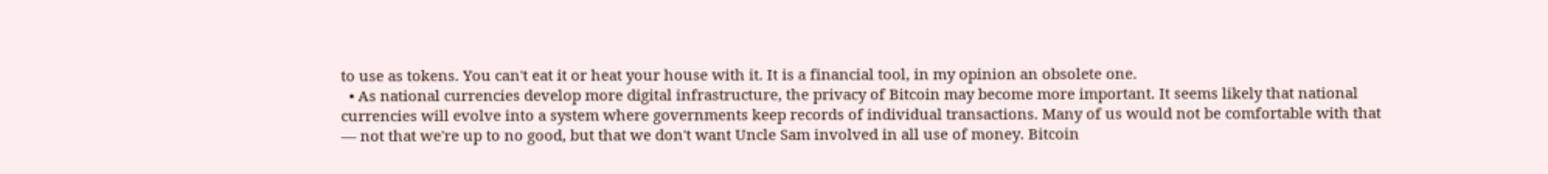to use as tokens. You can't eat it or heat your house with it. It is a financial tool, in my opinion an obsolete one.
  • As national currencies develop more digital infrastructure, the privacy of Bitcoin may become more important. It seems likely that national currencies will evolve into a system where governments keep records of individual transactions. Many of us would not be comfortable with that — not that we're up to no good, but that we don't want Uncle Sam involved in all use of money. Bitcoin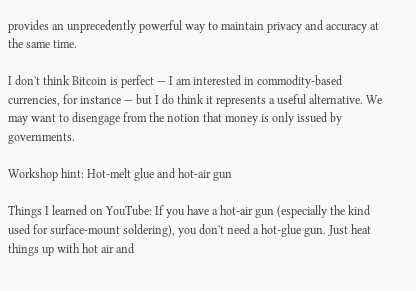provides an unprecedently powerful way to maintain privacy and accuracy at the same time.

I don't think Bitcoin is perfect — I am interested in commodity-based currencies, for instance — but I do think it represents a useful alternative. We may want to disengage from the notion that money is only issued by governments.

Workshop hint: Hot-melt glue and hot-air gun

Things I learned on YouTube: If you have a hot-air gun (especially the kind used for surface-mount soldering), you don't need a hot-glue gun. Just heat things up with hot air and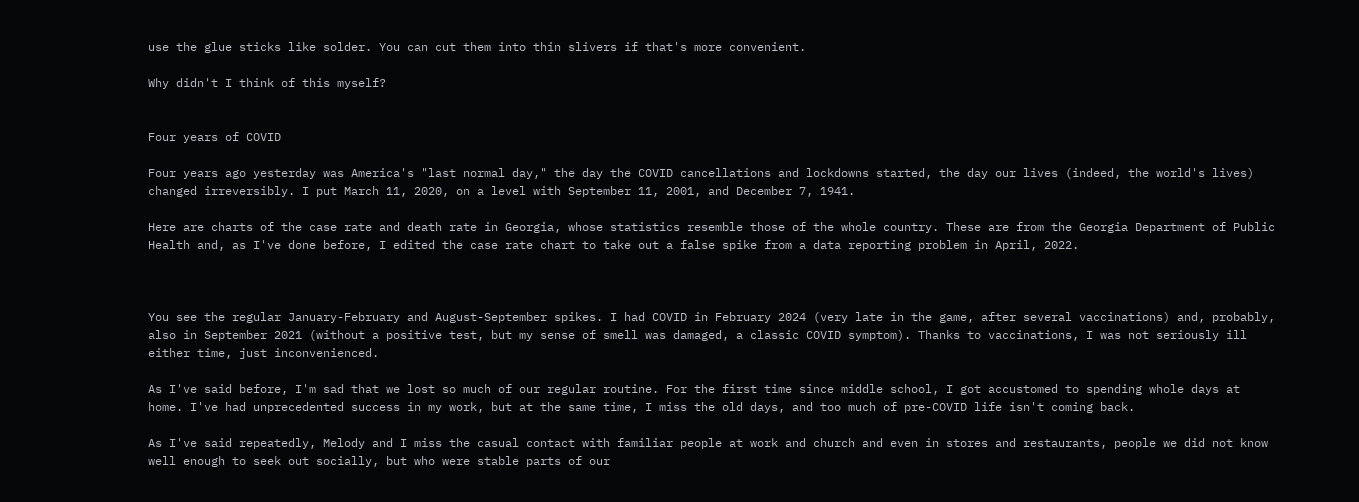use the glue sticks like solder. You can cut them into thin slivers if that's more convenient.

Why didn't I think of this myself?


Four years of COVID

Four years ago yesterday was America's "last normal day," the day the COVID cancellations and lockdowns started, the day our lives (indeed, the world's lives) changed irreversibly. I put March 11, 2020, on a level with September 11, 2001, and December 7, 1941.

Here are charts of the case rate and death rate in Georgia, whose statistics resemble those of the whole country. These are from the Georgia Department of Public Health and, as I've done before, I edited the case rate chart to take out a false spike from a data reporting problem in April, 2022.



You see the regular January-February and August-September spikes. I had COVID in February 2024 (very late in the game, after several vaccinations) and, probably, also in September 2021 (without a positive test, but my sense of smell was damaged, a classic COVID symptom). Thanks to vaccinations, I was not seriously ill either time, just inconvenienced.

As I've said before, I'm sad that we lost so much of our regular routine. For the first time since middle school, I got accustomed to spending whole days at home. I've had unprecedented success in my work, but at the same time, I miss the old days, and too much of pre-COVID life isn't coming back.

As I've said repeatedly, Melody and I miss the casual contact with familiar people at work and church and even in stores and restaurants, people we did not know well enough to seek out socially, but who were stable parts of our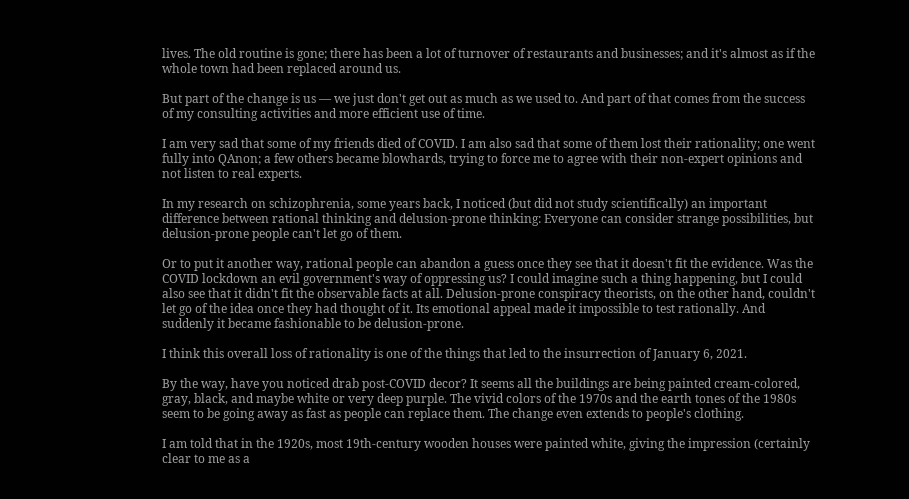lives. The old routine is gone; there has been a lot of turnover of restaurants and businesses; and it's almost as if the whole town had been replaced around us.

But part of the change is us — we just don't get out as much as we used to. And part of that comes from the success of my consulting activities and more efficient use of time.

I am very sad that some of my friends died of COVID. I am also sad that some of them lost their rationality; one went fully into QAnon; a few others became blowhards, trying to force me to agree with their non-expert opinions and not listen to real experts.

In my research on schizophrenia, some years back, I noticed (but did not study scientifically) an important difference between rational thinking and delusion-prone thinking: Everyone can consider strange possibilities, but delusion-prone people can't let go of them.

Or to put it another way, rational people can abandon a guess once they see that it doesn't fit the evidence. Was the COVID lockdown an evil government's way of oppressing us? I could imagine such a thing happening, but I could also see that it didn't fit the observable facts at all. Delusion-prone conspiracy theorists, on the other hand, couldn't let go of the idea once they had thought of it. Its emotional appeal made it impossible to test rationally. And suddenly it became fashionable to be delusion-prone.

I think this overall loss of rationality is one of the things that led to the insurrection of January 6, 2021.

By the way, have you noticed drab post-COVID decor? It seems all the buildings are being painted cream-colored, gray, black, and maybe white or very deep purple. The vivid colors of the 1970s and the earth tones of the 1980s seem to be going away as fast as people can replace them. The change even extends to people's clothing.

I am told that in the 1920s, most 19th-century wooden houses were painted white, giving the impression (certainly clear to me as a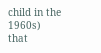child in the 1960s) that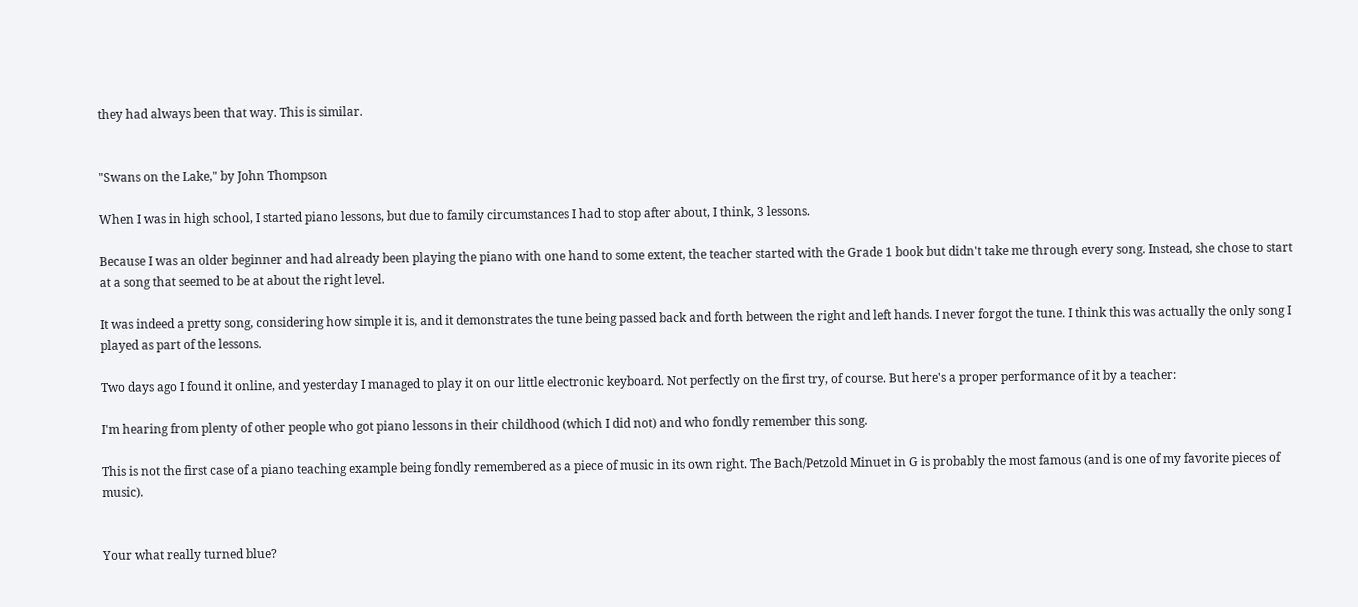they had always been that way. This is similar.


"Swans on the Lake," by John Thompson

When I was in high school, I started piano lessons, but due to family circumstances I had to stop after about, I think, 3 lessons.

Because I was an older beginner and had already been playing the piano with one hand to some extent, the teacher started with the Grade 1 book but didn't take me through every song. Instead, she chose to start at a song that seemed to be at about the right level.

It was indeed a pretty song, considering how simple it is, and it demonstrates the tune being passed back and forth between the right and left hands. I never forgot the tune. I think this was actually the only song I played as part of the lessons.

Two days ago I found it online, and yesterday I managed to play it on our little electronic keyboard. Not perfectly on the first try, of course. But here's a proper performance of it by a teacher:

I'm hearing from plenty of other people who got piano lessons in their childhood (which I did not) and who fondly remember this song.

This is not the first case of a piano teaching example being fondly remembered as a piece of music in its own right. The Bach/Petzold Minuet in G is probably the most famous (and is one of my favorite pieces of music).


Your what really turned blue?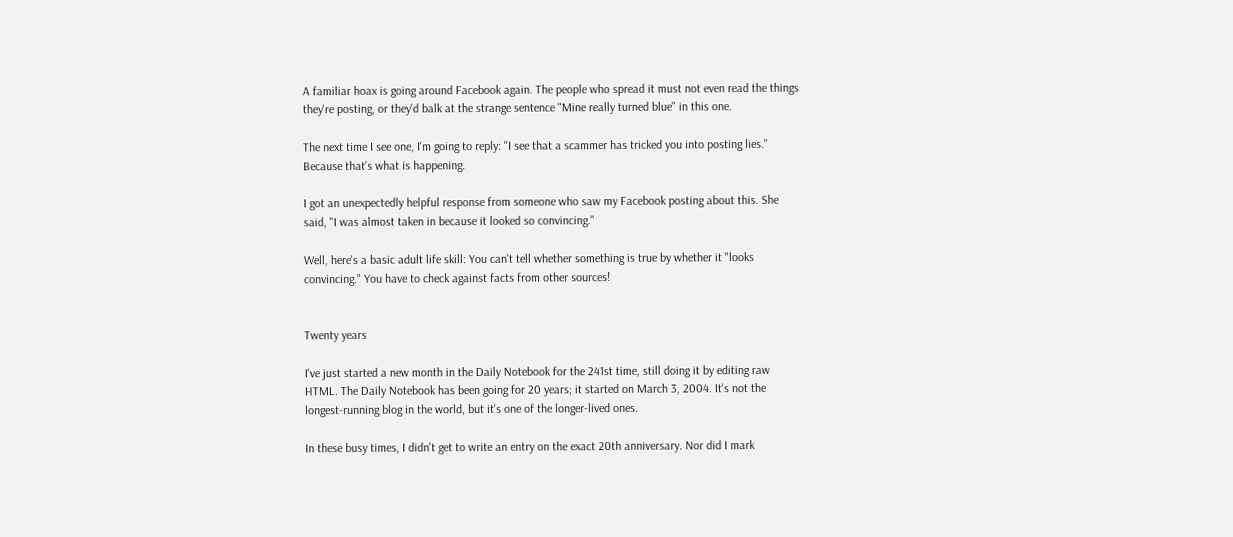A familiar hoax is going around Facebook again. The people who spread it must not even read the things they're posting, or they'd balk at the strange sentence "Mine really turned blue" in this one.

The next time I see one, I'm going to reply: "I see that a scammer has tricked you into posting lies." Because that's what is happening.

I got an unexpectedly helpful response from someone who saw my Facebook posting about this. She said, "I was almost taken in because it looked so convincing."

Well, here's a basic adult life skill: You can't tell whether something is true by whether it "looks convincing." You have to check against facts from other sources!


Twenty years

I've just started a new month in the Daily Notebook for the 241st time, still doing it by editing raw HTML. The Daily Notebook has been going for 20 years; it started on March 3, 2004. It's not the longest-running blog in the world, but it's one of the longer-lived ones.

In these busy times, I didn't get to write an entry on the exact 20th anniversary. Nor did I mark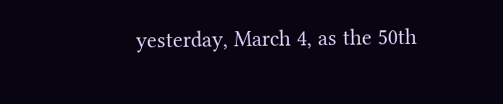yesterday, March 4, as the 50th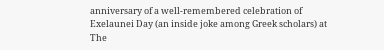anniversary of a well-remembered celebration of Exelaunei Day (an inside joke among Greek scholars) at The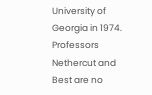University of Georgia in 1974. Professors Nethercut and Best are no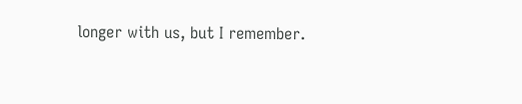longer with us, but I remember.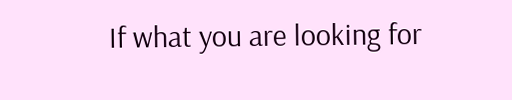If what you are looking for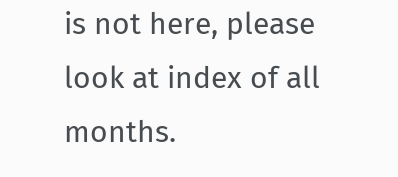is not here, please look at index of all months.